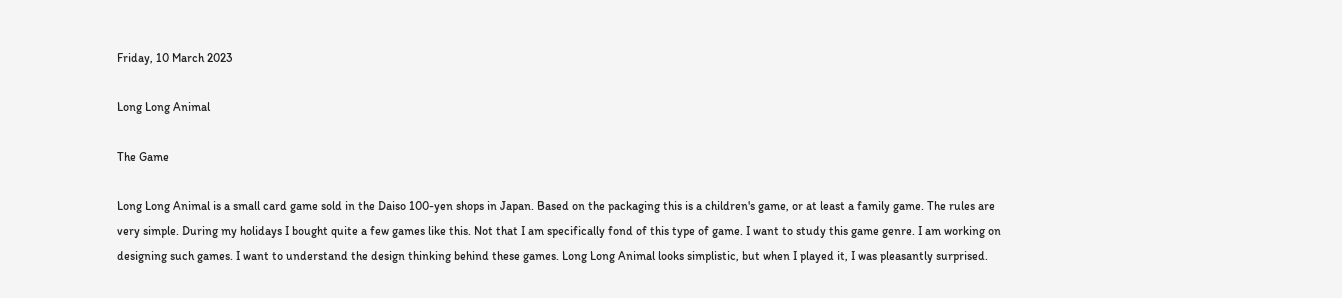Friday, 10 March 2023

Long Long Animal

The Game

Long Long Animal is a small card game sold in the Daiso 100-yen shops in Japan. Based on the packaging this is a children's game, or at least a family game. The rules are very simple. During my holidays I bought quite a few games like this. Not that I am specifically fond of this type of game. I want to study this game genre. I am working on designing such games. I want to understand the design thinking behind these games. Long Long Animal looks simplistic, but when I played it, I was pleasantly surprised.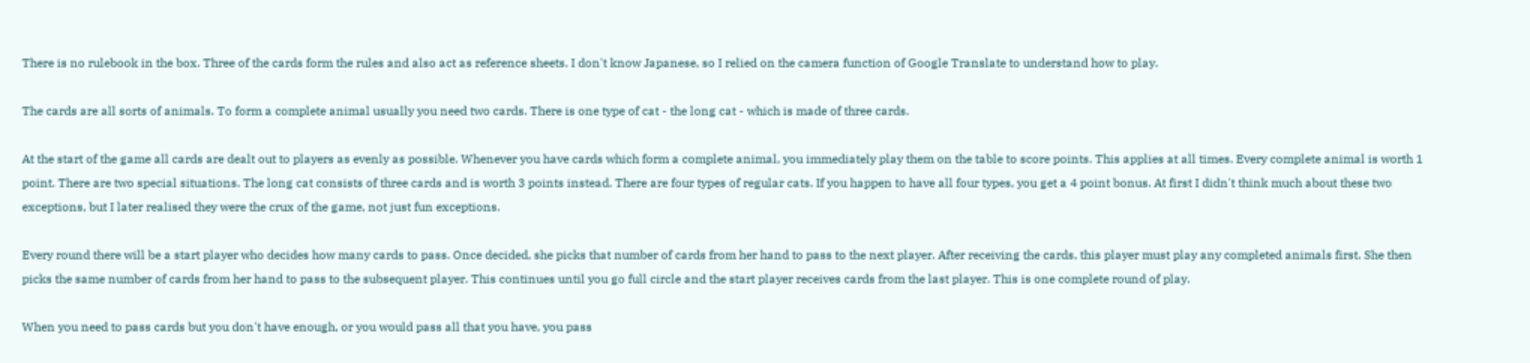There is no rulebook in the box. Three of the cards form the rules and also act as reference sheets. I don't know Japanese, so I relied on the camera function of Google Translate to understand how to play.

The cards are all sorts of animals. To form a complete animal usually you need two cards. There is one type of cat - the long cat - which is made of three cards.

At the start of the game all cards are dealt out to players as evenly as possible. Whenever you have cards which form a complete animal, you immediately play them on the table to score points. This applies at all times. Every complete animal is worth 1 point. There are two special situations. The long cat consists of three cards and is worth 3 points instead. There are four types of regular cats. If you happen to have all four types, you get a 4 point bonus. At first I didn't think much about these two exceptions, but I later realised they were the crux of the game, not just fun exceptions.

Every round there will be a start player who decides how many cards to pass. Once decided, she picks that number of cards from her hand to pass to the next player. After receiving the cards, this player must play any completed animals first. She then picks the same number of cards from her hand to pass to the subsequent player. This continues until you go full circle and the start player receives cards from the last player. This is one complete round of play.

When you need to pass cards but you don't have enough, or you would pass all that you have, you pass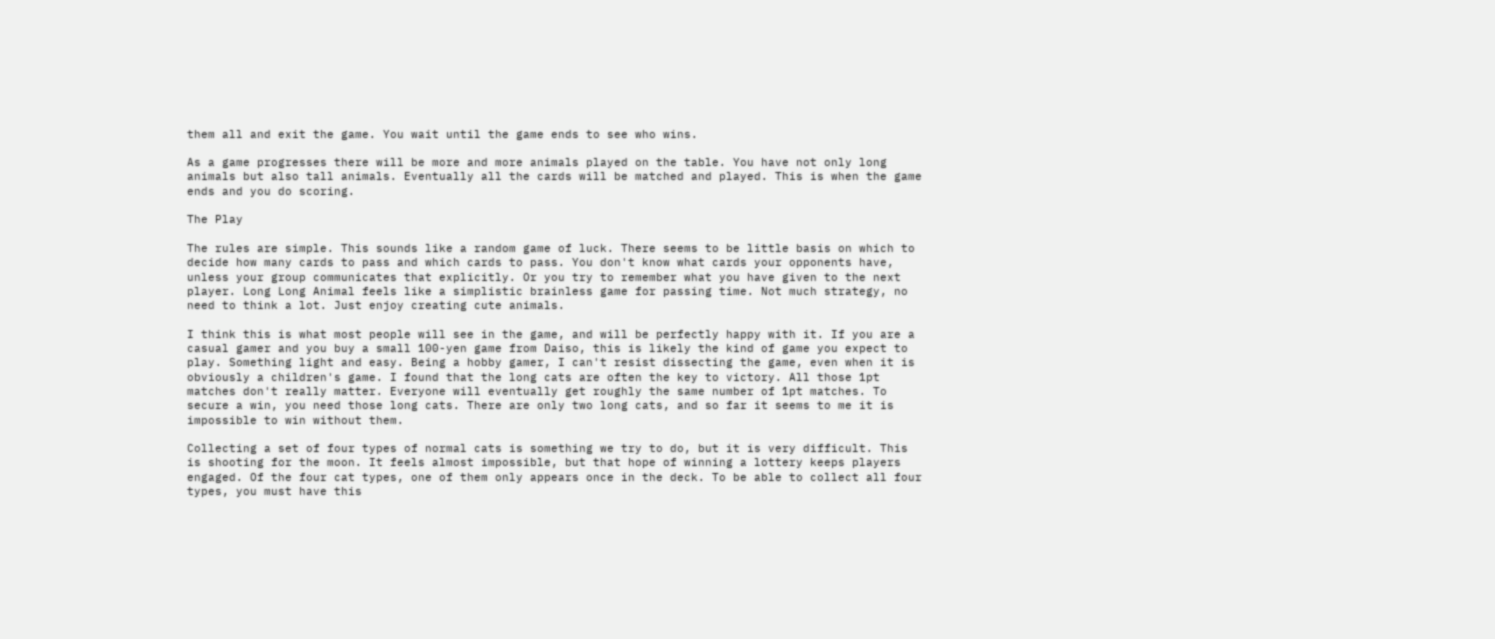them all and exit the game. You wait until the game ends to see who wins.

As a game progresses there will be more and more animals played on the table. You have not only long animals but also tall animals. Eventually all the cards will be matched and played. This is when the game ends and you do scoring.

The Play

The rules are simple. This sounds like a random game of luck. There seems to be little basis on which to decide how many cards to pass and which cards to pass. You don't know what cards your opponents have, unless your group communicates that explicitly. Or you try to remember what you have given to the next player. Long Long Animal feels like a simplistic brainless game for passing time. Not much strategy, no need to think a lot. Just enjoy creating cute animals.

I think this is what most people will see in the game, and will be perfectly happy with it. If you are a casual gamer and you buy a small 100-yen game from Daiso, this is likely the kind of game you expect to play. Something light and easy. Being a hobby gamer, I can't resist dissecting the game, even when it is obviously a children's game. I found that the long cats are often the key to victory. All those 1pt matches don't really matter. Everyone will eventually get roughly the same number of 1pt matches. To secure a win, you need those long cats. There are only two long cats, and so far it seems to me it is impossible to win without them.

Collecting a set of four types of normal cats is something we try to do, but it is very difficult. This is shooting for the moon. It feels almost impossible, but that hope of winning a lottery keeps players engaged. Of the four cat types, one of them only appears once in the deck. To be able to collect all four types, you must have this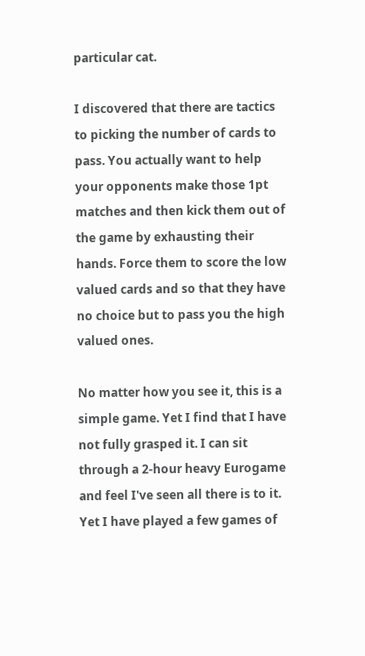particular cat.

I discovered that there are tactics to picking the number of cards to pass. You actually want to help your opponents make those 1pt matches and then kick them out of the game by exhausting their hands. Force them to score the low valued cards and so that they have no choice but to pass you the high valued ones.

No matter how you see it, this is a simple game. Yet I find that I have not fully grasped it. I can sit through a 2-hour heavy Eurogame and feel I've seen all there is to it. Yet I have played a few games of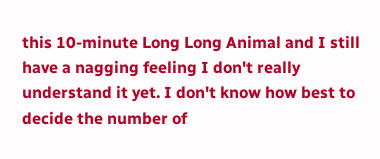this 10-minute Long Long Animal and I still have a nagging feeling I don't really understand it yet. I don't know how best to decide the number of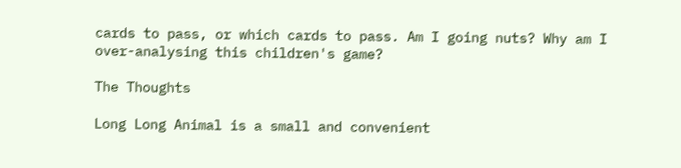cards to pass, or which cards to pass. Am I going nuts? Why am I over-analysing this children's game?

The Thoughts

Long Long Animal is a small and convenient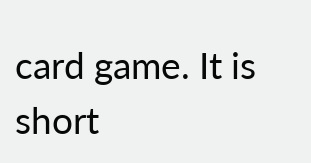card game. It is short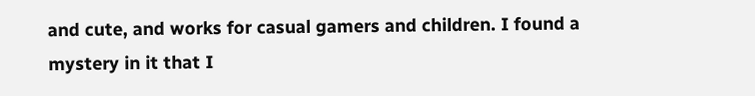and cute, and works for casual gamers and children. I found a mystery in it that I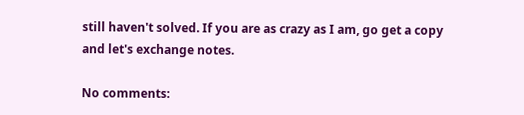still haven't solved. If you are as crazy as I am, go get a copy and let's exchange notes.

No comments: